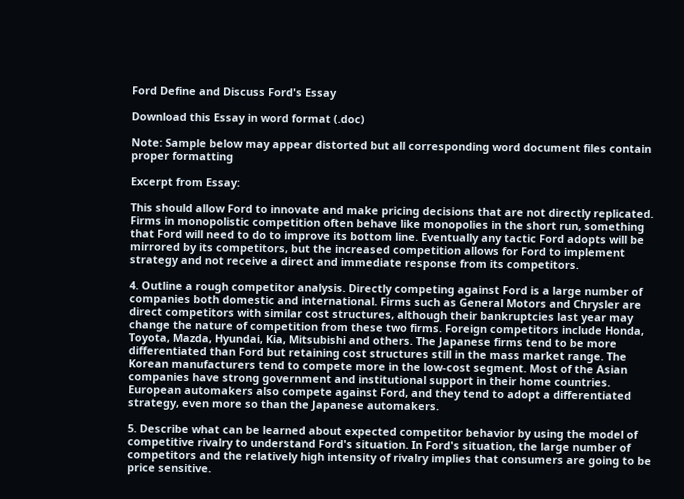Ford Define and Discuss Ford's Essay

Download this Essay in word format (.doc)

Note: Sample below may appear distorted but all corresponding word document files contain proper formatting

Excerpt from Essay:

This should allow Ford to innovate and make pricing decisions that are not directly replicated. Firms in monopolistic competition often behave like monopolies in the short run, something that Ford will need to do to improve its bottom line. Eventually any tactic Ford adopts will be mirrored by its competitors, but the increased competition allows for Ford to implement strategy and not receive a direct and immediate response from its competitors.

4. Outline a rough competitor analysis. Directly competing against Ford is a large number of companies both domestic and international. Firms such as General Motors and Chrysler are direct competitors with similar cost structures, although their bankruptcies last year may change the nature of competition from these two firms. Foreign competitors include Honda, Toyota, Mazda, Hyundai, Kia, Mitsubishi and others. The Japanese firms tend to be more differentiated than Ford but retaining cost structures still in the mass market range. The Korean manufacturers tend to compete more in the low-cost segment. Most of the Asian companies have strong government and institutional support in their home countries. European automakers also compete against Ford, and they tend to adopt a differentiated strategy, even more so than the Japanese automakers.

5. Describe what can be learned about expected competitor behavior by using the model of competitive rivalry to understand Ford's situation. In Ford's situation, the large number of competitors and the relatively high intensity of rivalry implies that consumers are going to be price sensitive.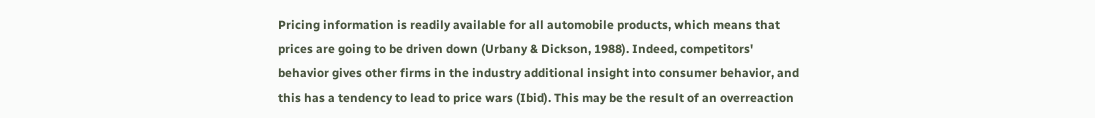Pricing information is readily available for all automobile products, which means that prices are going to be driven down (Urbany & Dickson, 1988). Indeed, competitors' behavior gives other firms in the industry additional insight into consumer behavior, and this has a tendency to lead to price wars (Ibid). This may be the result of an overreaction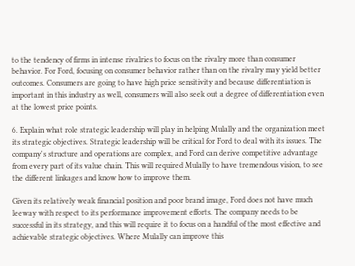to the tendency of firms in intense rivalries to focus on the rivalry more than consumer behavior. For Ford, focusing on consumer behavior rather than on the rivalry may yield better outcomes. Consumers are going to have high price sensitivity and because differentiation is important in this industry as well, consumers will also seek out a degree of differentiation even at the lowest price points.

6. Explain what role strategic leadership will play in helping Mulally and the organization meet its strategic objectives. Strategic leadership will be critical for Ford to deal with its issues. The company's structure and operations are complex, and Ford can derive competitive advantage from every part of its value chain. This will required Mulally to have tremendous vision, to see the different linkages and know how to improve them.

Given its relatively weak financial position and poor brand image, Ford does not have much leeway with respect to its performance improvement efforts. The company needs to be successful in its strategy, and this will require it to focus on a handful of the most effective and achievable strategic objectives. Where Mulally can improve this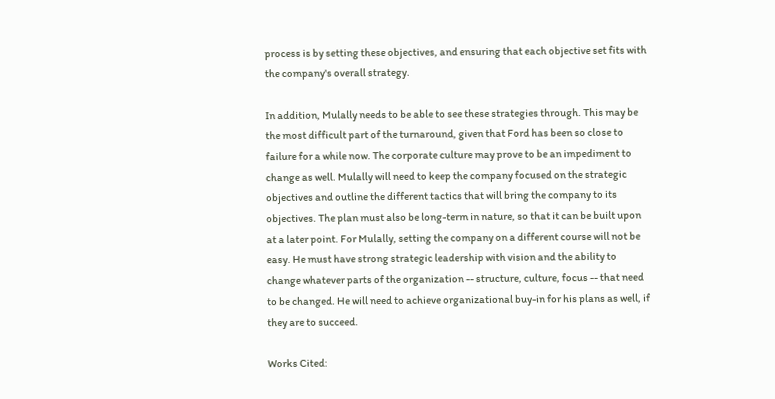process is by setting these objectives, and ensuring that each objective set fits with the company's overall strategy.

In addition, Mulally needs to be able to see these strategies through. This may be the most difficult part of the turnaround, given that Ford has been so close to failure for a while now. The corporate culture may prove to be an impediment to change as well. Mulally will need to keep the company focused on the strategic objectives and outline the different tactics that will bring the company to its objectives. The plan must also be long-term in nature, so that it can be built upon at a later point. For Mulally, setting the company on a different course will not be easy. He must have strong strategic leadership with vision and the ability to change whatever parts of the organization -- structure, culture, focus -- that need to be changed. He will need to achieve organizational buy-in for his plans as well, if they are to succeed.

Works Cited: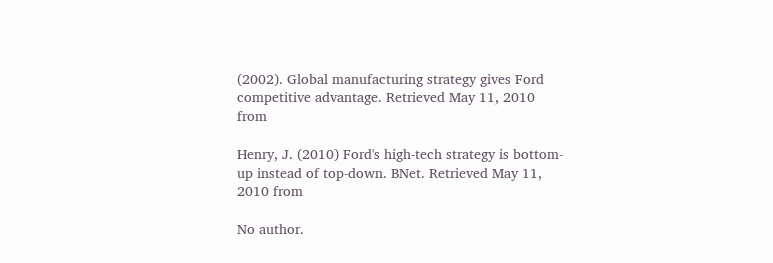(2002). Global manufacturing strategy gives Ford competitive advantage. Retrieved May 11, 2010 from

Henry, J. (2010) Ford's high-tech strategy is bottom-up instead of top-down. BNet. Retrieved May 11, 2010 from

No author.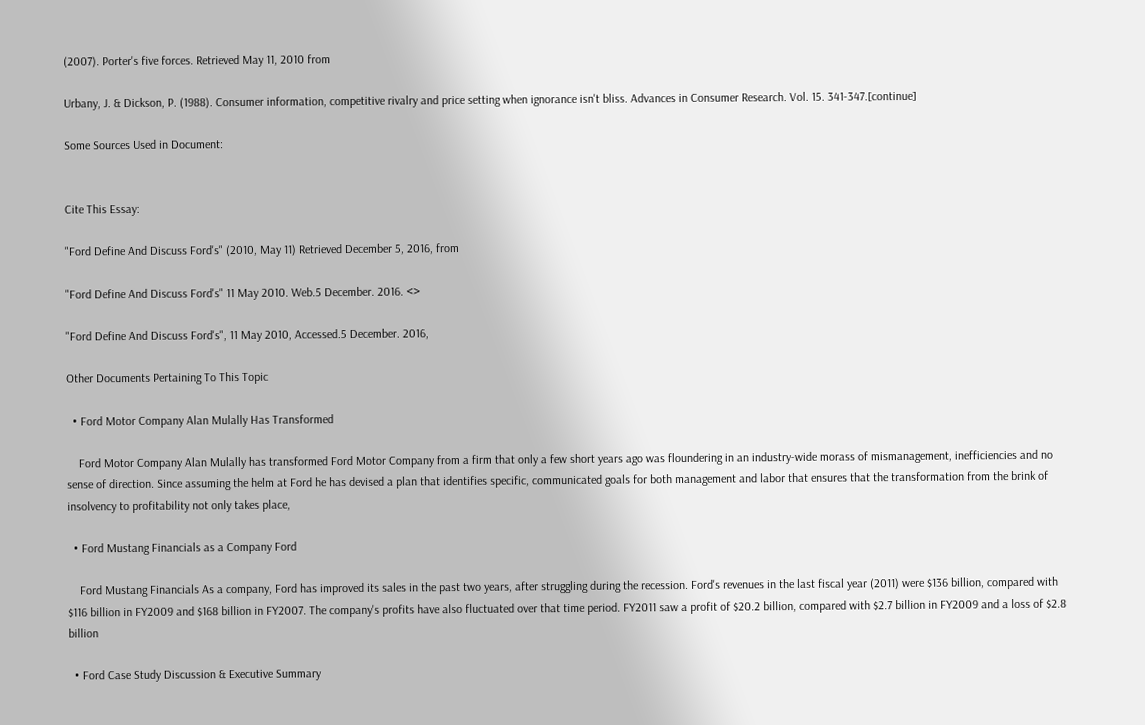(2007). Porter's five forces. Retrieved May 11, 2010 from

Urbany, J. & Dickson, P. (1988). Consumer information, competitive rivalry and price setting when ignorance isn't bliss. Advances in Consumer Research. Vol. 15. 341-347.[continue]

Some Sources Used in Document:


Cite This Essay:

"Ford Define And Discuss Ford's" (2010, May 11) Retrieved December 5, 2016, from

"Ford Define And Discuss Ford's" 11 May 2010. Web.5 December. 2016. <>

"Ford Define And Discuss Ford's", 11 May 2010, Accessed.5 December. 2016,

Other Documents Pertaining To This Topic

  • Ford Motor Company Alan Mulally Has Transformed

    Ford Motor Company Alan Mulally has transformed Ford Motor Company from a firm that only a few short years ago was floundering in an industry-wide morass of mismanagement, inefficiencies and no sense of direction. Since assuming the helm at Ford he has devised a plan that identifies specific, communicated goals for both management and labor that ensures that the transformation from the brink of insolvency to profitability not only takes place,

  • Ford Mustang Financials as a Company Ford

    Ford Mustang Financials As a company, Ford has improved its sales in the past two years, after struggling during the recession. Ford's revenues in the last fiscal year (2011) were $136 billion, compared with $116 billion in FY2009 and $168 billion in FY2007. The company's profits have also fluctuated over that time period. FY2011 saw a profit of $20.2 billion, compared with $2.7 billion in FY2009 and a loss of $2.8 billion

  • Ford Case Study Discussion & Executive Summary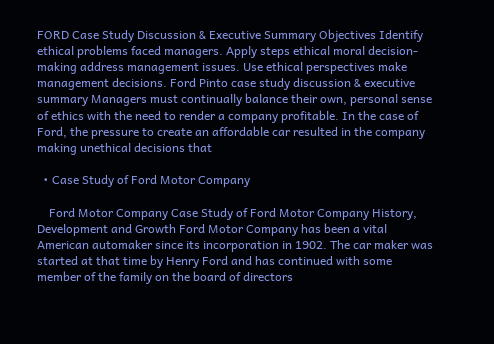FORD Case Study Discussion & Executive Summary Objectives Identify ethical problems faced managers. Apply steps ethical moral decision-making address management issues. Use ethical perspectives make management decisions. Ford Pinto case study discussion & executive summary Managers must continually balance their own, personal sense of ethics with the need to render a company profitable. In the case of Ford, the pressure to create an affordable car resulted in the company making unethical decisions that

  • Case Study of Ford Motor Company

    Ford Motor Company Case Study of Ford Motor Company History, Development and Growth Ford Motor Company has been a vital American automaker since its incorporation in 1902. The car maker was started at that time by Henry Ford and has continued with some member of the family on the board of directors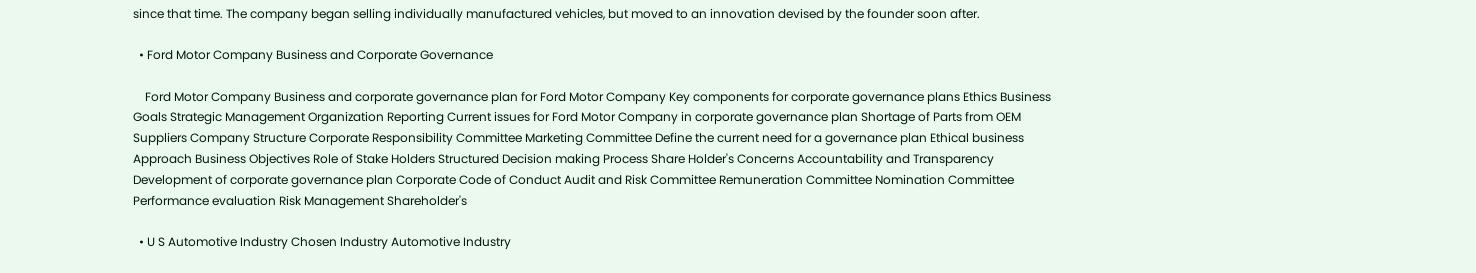since that time. The company began selling individually manufactured vehicles, but moved to an innovation devised by the founder soon after.

  • Ford Motor Company Business and Corporate Governance

    Ford Motor Company Business and corporate governance plan for Ford Motor Company Key components for corporate governance plans Ethics Business Goals Strategic Management Organization Reporting Current issues for Ford Motor Company in corporate governance plan Shortage of Parts from OEM Suppliers Company Structure Corporate Responsibility Committee Marketing Committee Define the current need for a governance plan Ethical business Approach Business Objectives Role of Stake Holders Structured Decision making Process Share Holder's Concerns Accountability and Transparency Development of corporate governance plan Corporate Code of Conduct Audit and Risk Committee Remuneration Committee Nomination Committee Performance evaluation Risk Management Shareholder's

  • U S Automotive Industry Chosen Industry Automotive Industry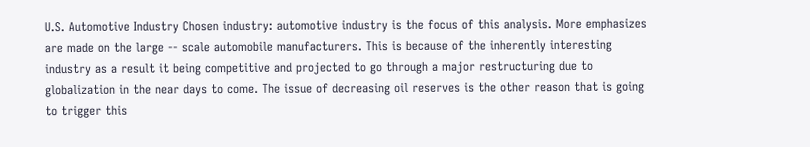U.S. Automotive Industry Chosen industry: automotive industry is the focus of this analysis. More emphasizes are made on the large -- scale automobile manufacturers. This is because of the inherently interesting industry as a result it being competitive and projected to go through a major restructuring due to globalization in the near days to come. The issue of decreasing oil reserves is the other reason that is going to trigger this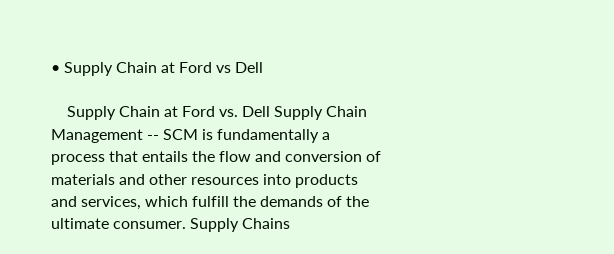• Supply Chain at Ford vs Dell

    Supply Chain at Ford vs. Dell Supply Chain Management -- SCM is fundamentally a process that entails the flow and conversion of materials and other resources into products and services, which fulfill the demands of the ultimate consumer. Supply Chains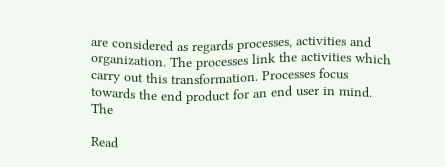are considered as regards processes, activities and organization. The processes link the activities which carry out this transformation. Processes focus towards the end product for an end user in mind. The

Read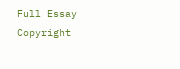Full Essay
Copyright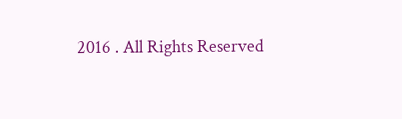2016 . All Rights Reserved